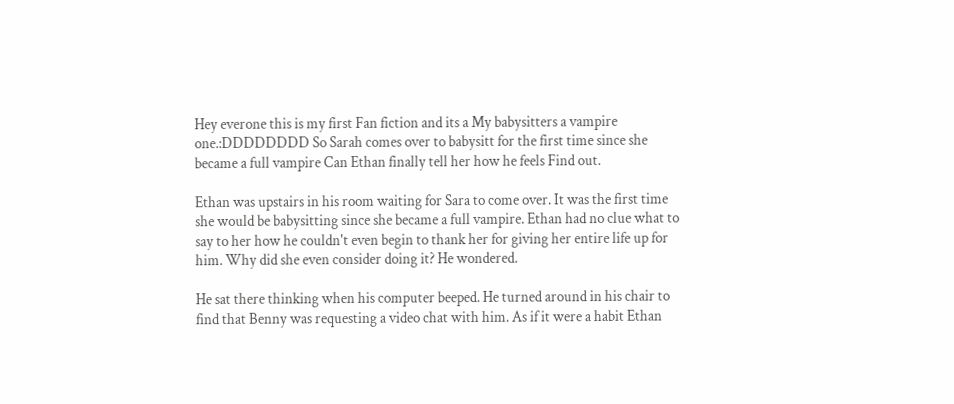Hey everone this is my first Fan fiction and its a My babysitters a vampire one.:DDDDDDDD So Sarah comes over to babysitt for the first time since she became a full vampire Can Ethan finally tell her how he feels Find out.

Ethan was upstairs in his room waiting for Sara to come over. It was the first time she would be babysitting since she became a full vampire. Ethan had no clue what to say to her how he couldn't even begin to thank her for giving her entire life up for him. Why did she even consider doing it? He wondered.

He sat there thinking when his computer beeped. He turned around in his chair to find that Benny was requesting a video chat with him. As if it were a habit Ethan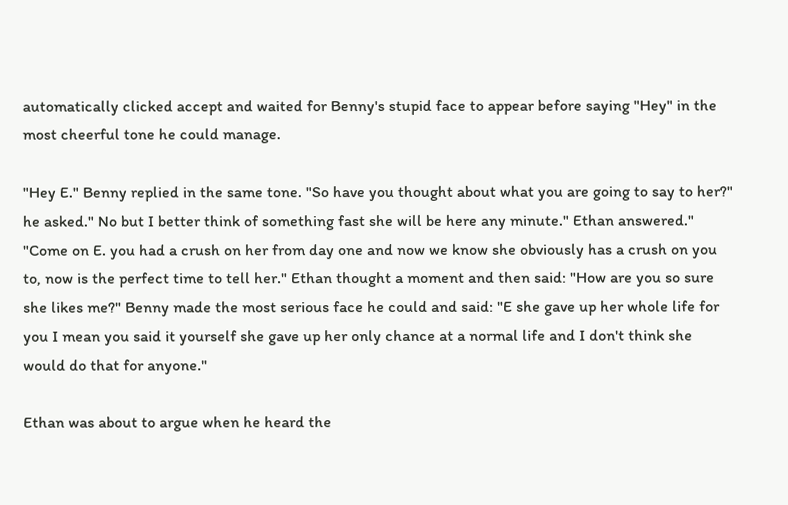automatically clicked accept and waited for Benny's stupid face to appear before saying "Hey" in the most cheerful tone he could manage.

"Hey E." Benny replied in the same tone. "So have you thought about what you are going to say to her?" he asked." No but I better think of something fast she will be here any minute." Ethan answered." "Come on E. you had a crush on her from day one and now we know she obviously has a crush on you to, now is the perfect time to tell her." Ethan thought a moment and then said: "How are you so sure she likes me?" Benny made the most serious face he could and said: "E she gave up her whole life for you I mean you said it yourself she gave up her only chance at a normal life and I don't think she would do that for anyone."

Ethan was about to argue when he heard the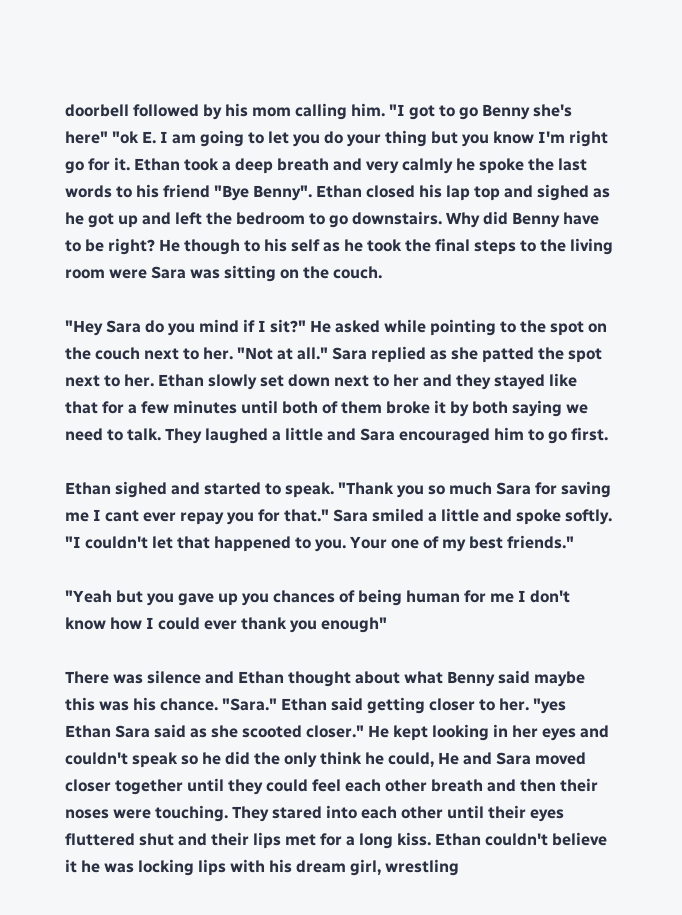doorbell followed by his mom calling him. "I got to go Benny she's here" "ok E. I am going to let you do your thing but you know I'm right go for it. Ethan took a deep breath and very calmly he spoke the last words to his friend "Bye Benny". Ethan closed his lap top and sighed as he got up and left the bedroom to go downstairs. Why did Benny have to be right? He though to his self as he took the final steps to the living room were Sara was sitting on the couch.

"Hey Sara do you mind if I sit?" He asked while pointing to the spot on the couch next to her. "Not at all." Sara replied as she patted the spot next to her. Ethan slowly set down next to her and they stayed like that for a few minutes until both of them broke it by both saying we need to talk. They laughed a little and Sara encouraged him to go first.

Ethan sighed and started to speak. "Thank you so much Sara for saving me I cant ever repay you for that." Sara smiled a little and spoke softly. "I couldn't let that happened to you. Your one of my best friends."

"Yeah but you gave up you chances of being human for me I don't know how I could ever thank you enough"

There was silence and Ethan thought about what Benny said maybe this was his chance. "Sara." Ethan said getting closer to her. "yes Ethan Sara said as she scooted closer." He kept looking in her eyes and couldn't speak so he did the only think he could, He and Sara moved closer together until they could feel each other breath and then their noses were touching. They stared into each other until their eyes fluttered shut and their lips met for a long kiss. Ethan couldn't believe it he was locking lips with his dream girl, wrestling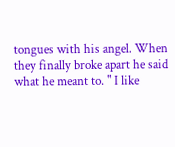tongues with his angel. When they finally broke apart he said what he meant to. " I like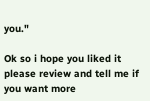you."

Ok so i hope you liked it please review and tell me if you want more